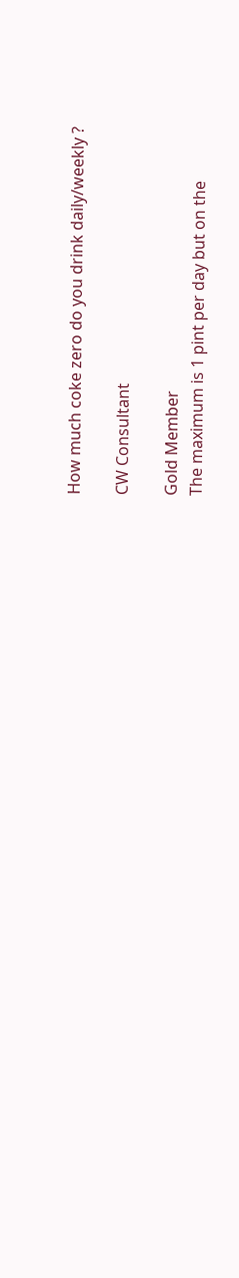How much coke zero do you drink daily/weekly ?

CW Consultant

Gold Member
The maximum is 1 pint per day but on the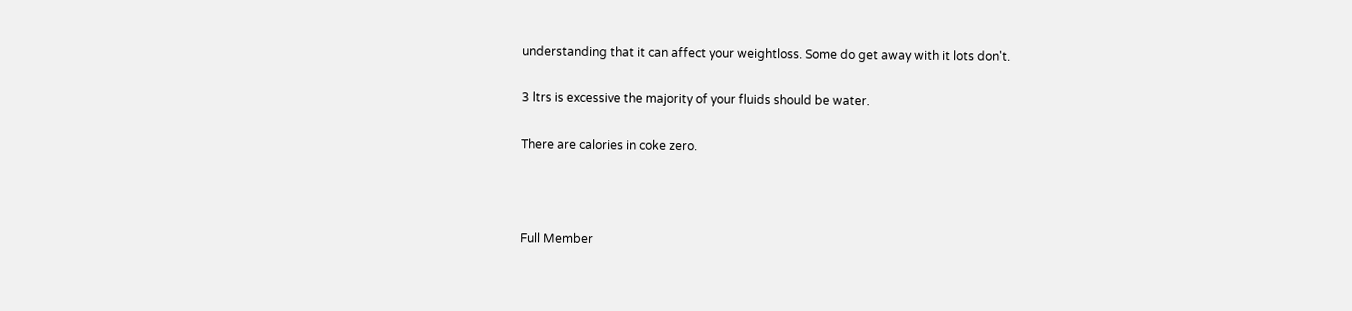understanding that it can affect your weightloss. Some do get away with it lots don't.

3 ltrs is excessive the majority of your fluids should be water.

There are calories in coke zero.



Full Member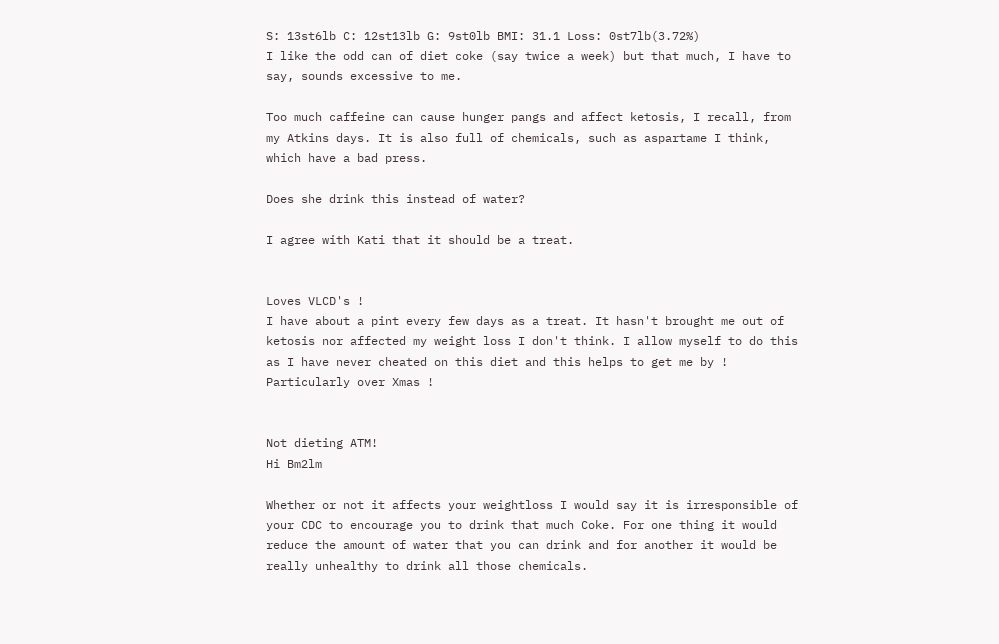S: 13st6lb C: 12st13lb G: 9st0lb BMI: 31.1 Loss: 0st7lb(3.72%)
I like the odd can of diet coke (say twice a week) but that much, I have to say, sounds excessive to me.

Too much caffeine can cause hunger pangs and affect ketosis, I recall, from my Atkins days. It is also full of chemicals, such as aspartame I think, which have a bad press.

Does she drink this instead of water?

I agree with Kati that it should be a treat.


Loves VLCD's !
I have about a pint every few days as a treat. It hasn't brought me out of ketosis nor affected my weight loss I don't think. I allow myself to do this as I have never cheated on this diet and this helps to get me by ! Particularly over Xmas !


Not dieting ATM!
Hi Bm2lm

Whether or not it affects your weightloss I would say it is irresponsible of your CDC to encourage you to drink that much Coke. For one thing it would reduce the amount of water that you can drink and for another it would be really unhealthy to drink all those chemicals.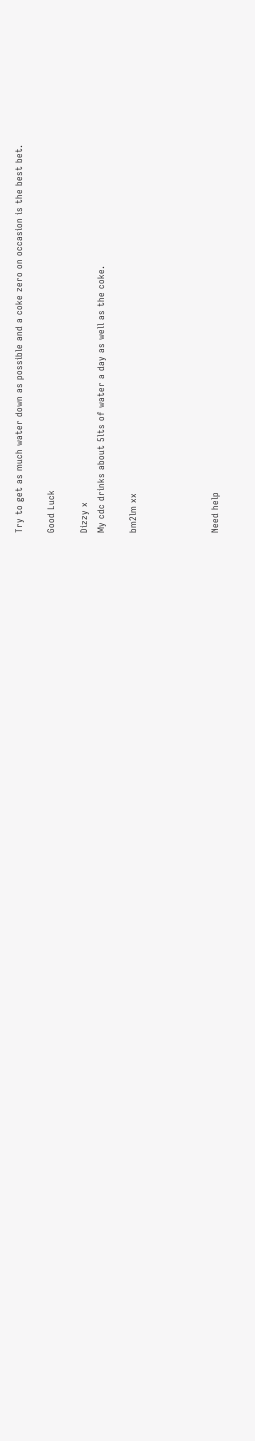Try to get as much water down as possible and a coke zero on occasion is the best bet.

Good Luck

Dizzy x
My cdc drinks about 5lts of water a day as well as the coke.

bm2lm xx




Need help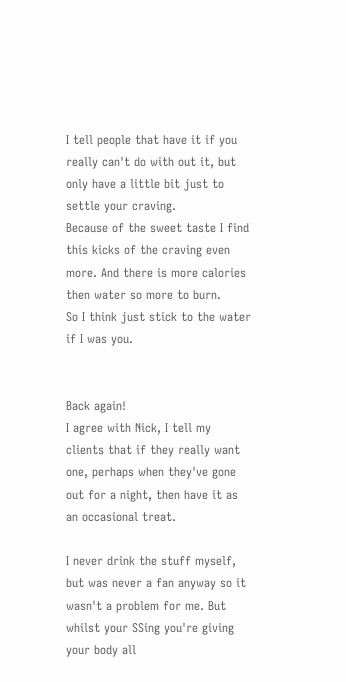I tell people that have it if you really can't do with out it, but only have a little bit just to settle your craving.
Because of the sweet taste I find this kicks of the craving even more. And there is more calories then water so more to burn.
So I think just stick to the water if I was you.


Back again!
I agree with Nick, I tell my clients that if they really want one, perhaps when they've gone out for a night, then have it as an occasional treat.

I never drink the stuff myself, but was never a fan anyway so it wasn't a problem for me. But whilst your SSing you're giving your body all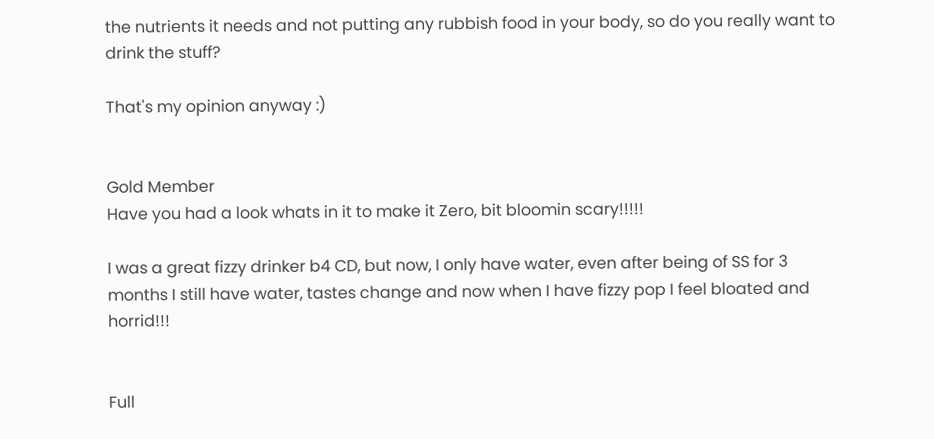the nutrients it needs and not putting any rubbish food in your body, so do you really want to drink the stuff?

That's my opinion anyway :)


Gold Member
Have you had a look whats in it to make it Zero, bit bloomin scary!!!!!

I was a great fizzy drinker b4 CD, but now, I only have water, even after being of SS for 3 months I still have water, tastes change and now when I have fizzy pop I feel bloated and horrid!!!


Full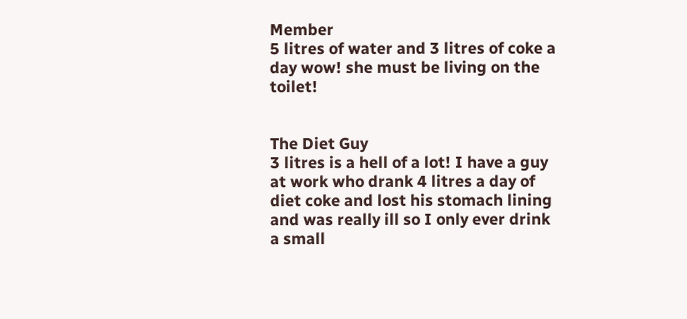Member
5 litres of water and 3 litres of coke a day wow! she must be living on the toilet!


The Diet Guy
3 litres is a hell of a lot! I have a guy at work who drank 4 litres a day of diet coke and lost his stomach lining and was really ill so I only ever drink a small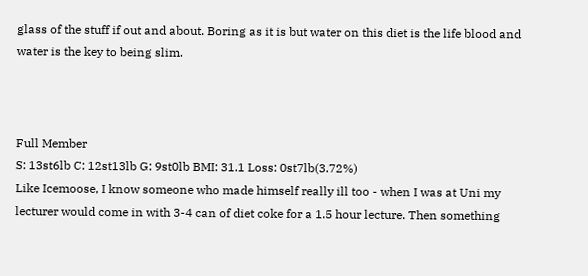glass of the stuff if out and about. Boring as it is but water on this diet is the life blood and water is the key to being slim.



Full Member
S: 13st6lb C: 12st13lb G: 9st0lb BMI: 31.1 Loss: 0st7lb(3.72%)
Like Icemoose, I know someone who made himself really ill too - when I was at Uni my lecturer would come in with 3-4 can of diet coke for a 1.5 hour lecture. Then something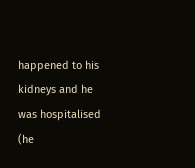happened to his kidneys and he was hospitalised (he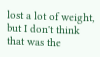lost a lot of weight, but I don't think that was the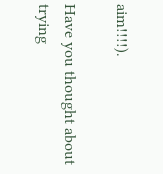aim!!!!).

Have you thought about trying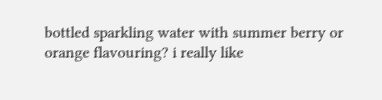bottled sparkling water with summer berry or orange flavouring? i really like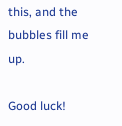this, and the bubbles fill me up.

Good luck!